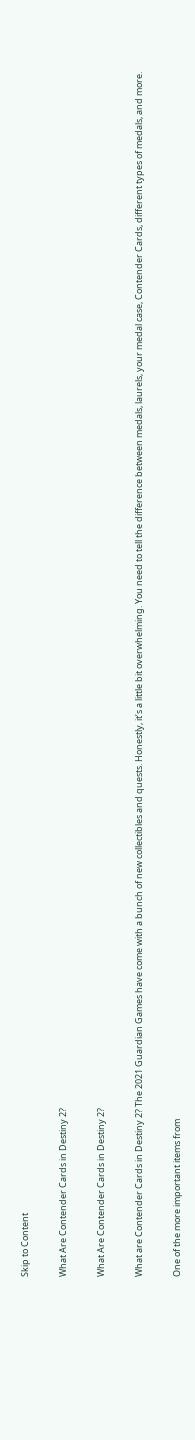Skip to Content

What Are Contender Cards in Destiny 2?

What Are Contender Cards in Destiny 2?

What are Contender Cards in Destiny 2? The 2021 Guardian Games have come with a bunch of new collectibles and quests. Honestly, it’s a little bit overwhelming. You need to tell the difference between medals, laurels, your medal case, Contender Cards, different types of medals, and more.

One of the more important items from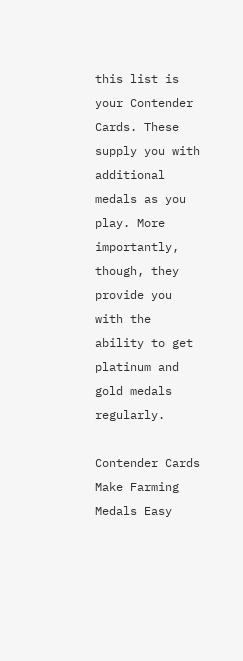this list is your Contender Cards. These supply you with additional medals as you play. More importantly, though, they provide you with the ability to get platinum and gold medals regularly.

Contender Cards Make Farming Medals Easy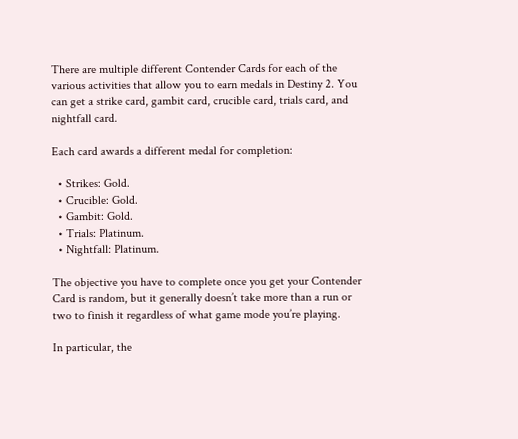There are multiple different Contender Cards for each of the various activities that allow you to earn medals in Destiny 2. You can get a strike card, gambit card, crucible card, trials card, and nightfall card.

Each card awards a different medal for completion:

  • Strikes: Gold.
  • Crucible: Gold.
  • Gambit: Gold.
  • Trials: Platinum.
  • Nightfall: Platinum.

The objective you have to complete once you get your Contender Card is random, but it generally doesn’t take more than a run or two to finish it regardless of what game mode you’re playing.

In particular, the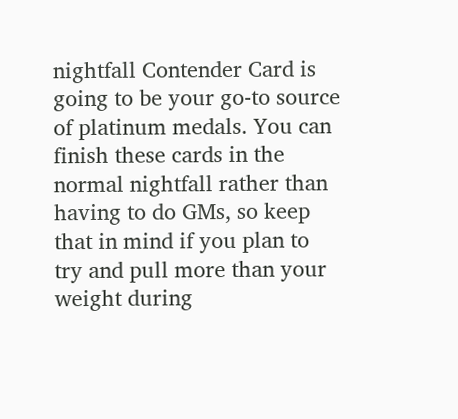nightfall Contender Card is going to be your go-to source of platinum medals. You can finish these cards in the normal nightfall rather than having to do GMs, so keep that in mind if you plan to try and pull more than your weight during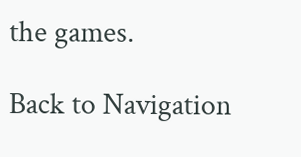the games.

Back to Navigation